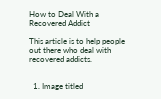How to Deal With a Recovered Addict

This article is to help people out there who deal with recovered addicts.


  1. Image titled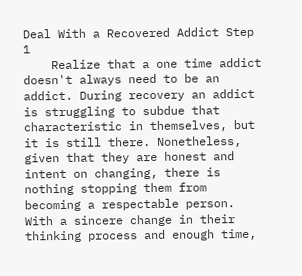Deal With a Recovered Addict Step 1
    Realize that a one time addict doesn't always need to be an addict. During recovery an addict is struggling to subdue that characteristic in themselves, but it is still there. Nonetheless, given that they are honest and intent on changing, there is nothing stopping them from becoming a respectable person. With a sincere change in their thinking process and enough time,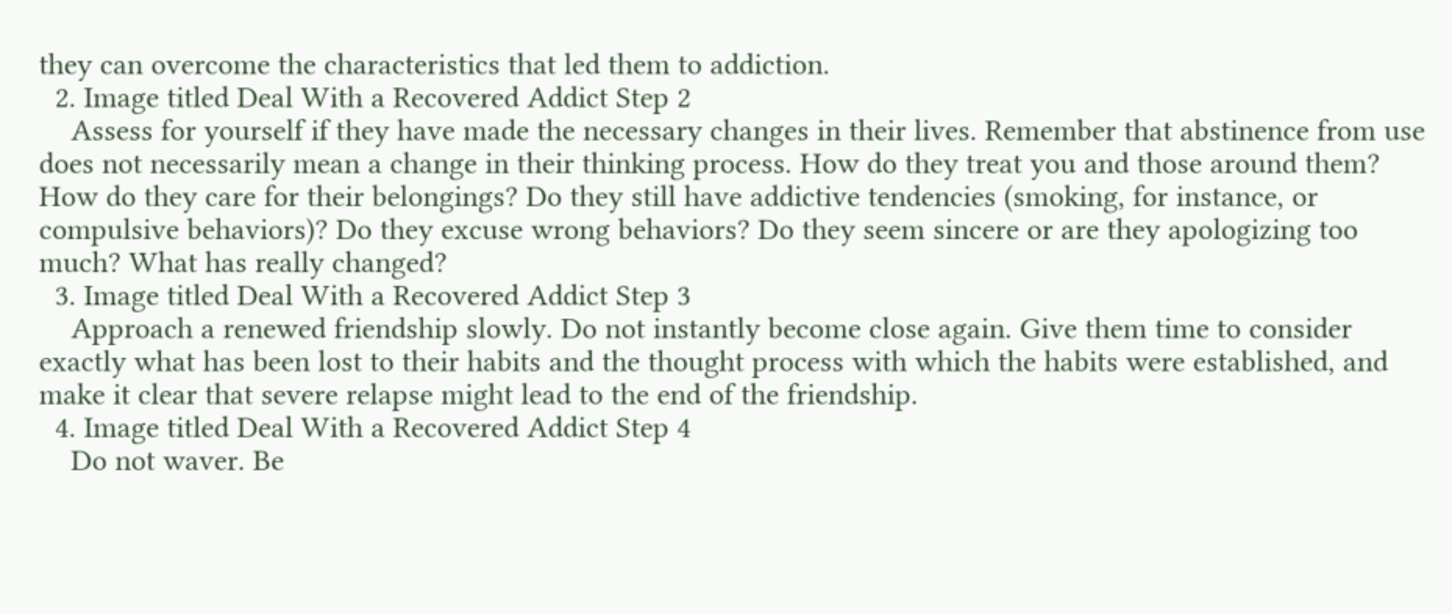they can overcome the characteristics that led them to addiction.
  2. Image titled Deal With a Recovered Addict Step 2
    Assess for yourself if they have made the necessary changes in their lives. Remember that abstinence from use does not necessarily mean a change in their thinking process. How do they treat you and those around them? How do they care for their belongings? Do they still have addictive tendencies (smoking, for instance, or compulsive behaviors)? Do they excuse wrong behaviors? Do they seem sincere or are they apologizing too much? What has really changed?
  3. Image titled Deal With a Recovered Addict Step 3
    Approach a renewed friendship slowly. Do not instantly become close again. Give them time to consider exactly what has been lost to their habits and the thought process with which the habits were established, and make it clear that severe relapse might lead to the end of the friendship.
  4. Image titled Deal With a Recovered Addict Step 4
    Do not waver. Be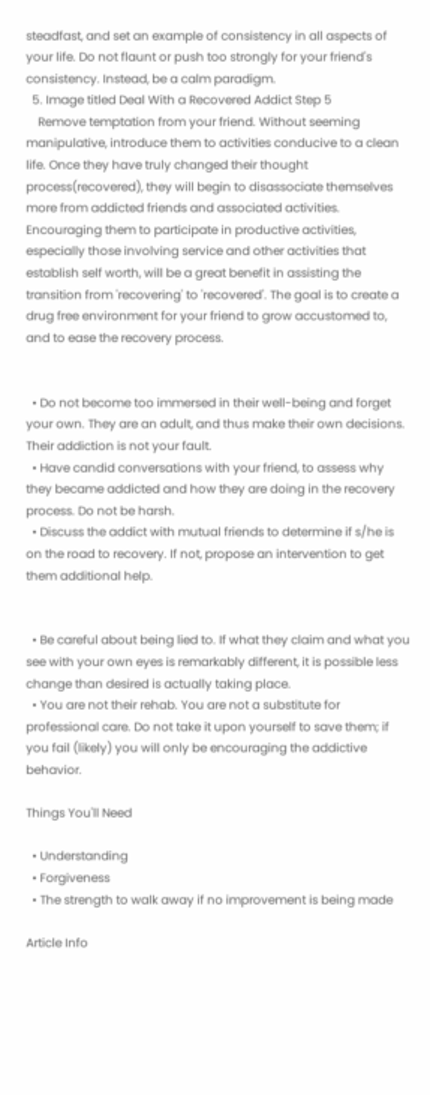steadfast, and set an example of consistency in all aspects of your life. Do not flaunt or push too strongly for your friend's consistency. Instead, be a calm paradigm.
  5. Image titled Deal With a Recovered Addict Step 5
    Remove temptation from your friend. Without seeming manipulative, introduce them to activities conducive to a clean life. Once they have truly changed their thought process(recovered), they will begin to disassociate themselves more from addicted friends and associated activities. Encouraging them to participate in productive activities, especially those involving service and other activities that establish self worth, will be a great benefit in assisting the transition from 'recovering' to 'recovered'. The goal is to create a drug free environment for your friend to grow accustomed to, and to ease the recovery process.


  • Do not become too immersed in their well-being and forget your own. They are an adult, and thus make their own decisions. Their addiction is not your fault.
  • Have candid conversations with your friend, to assess why they became addicted and how they are doing in the recovery process. Do not be harsh.
  • Discuss the addict with mutual friends to determine if s/he is on the road to recovery. If not, propose an intervention to get them additional help.


  • Be careful about being lied to. If what they claim and what you see with your own eyes is remarkably different, it is possible less change than desired is actually taking place.
  • You are not their rehab. You are not a substitute for professional care. Do not take it upon yourself to save them; if you fail (likely) you will only be encouraging the addictive behavior.

Things You'll Need

  • Understanding
  • Forgiveness
  • The strength to walk away if no improvement is being made

Article Info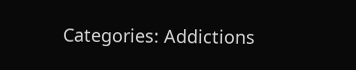Categories: Addictions